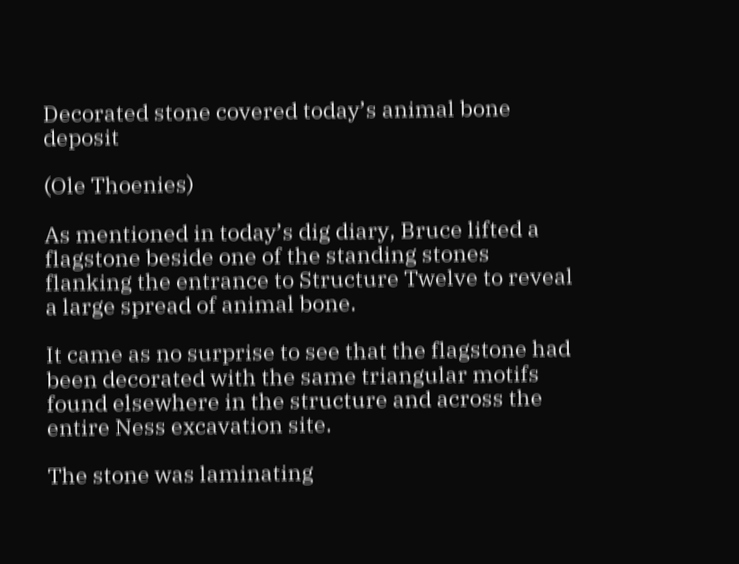Decorated stone covered today’s animal bone deposit

(Ole Thoenies)

As mentioned in today’s dig diary, Bruce lifted a flagstone beside one of the standing stones flanking the entrance to Structure Twelve to reveal a large spread of animal bone.

It came as no surprise to see that the flagstone had been decorated with the same triangular motifs found elsewhere in the structure and across the entire Ness excavation site.

The stone was laminating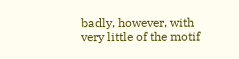badly, however, with very little of the motif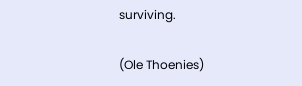surviving.

(Ole Thoenies)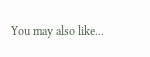You may also like...